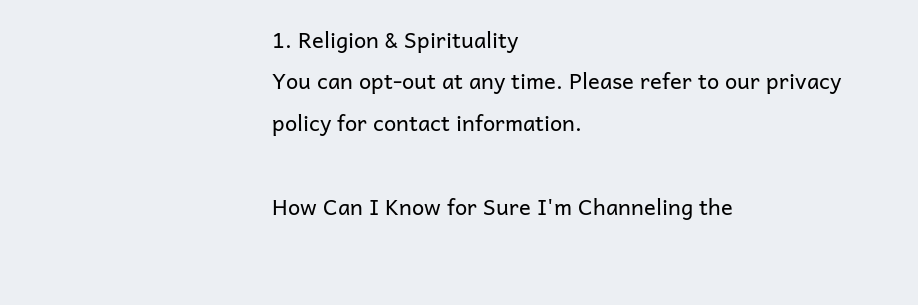1. Religion & Spirituality
You can opt-out at any time. Please refer to our privacy policy for contact information.

How Can I Know for Sure I'm Channeling the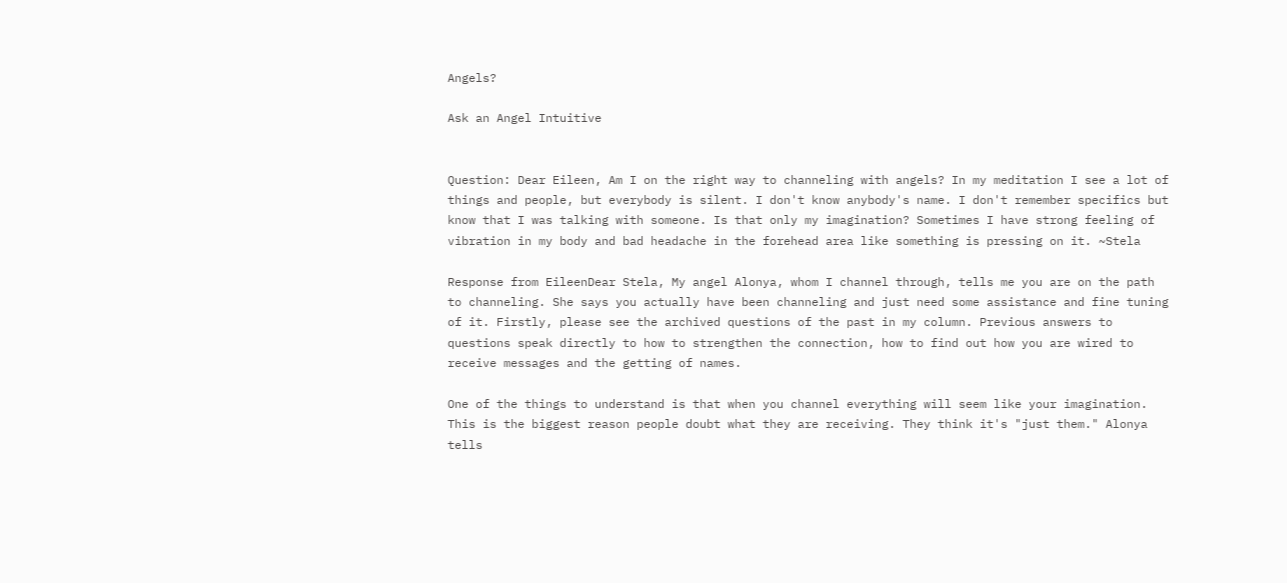Angels?

Ask an Angel Intuitive


Question: Dear Eileen, Am I on the right way to channeling with angels? In my meditation I see a lot of things and people, but everybody is silent. I don't know anybody's name. I don't remember specifics but know that I was talking with someone. Is that only my imagination? Sometimes I have strong feeling of vibration in my body and bad headache in the forehead area like something is pressing on it. ~Stela

Response from EileenDear Stela, My angel Alonya, whom I channel through, tells me you are on the path to channeling. She says you actually have been channeling and just need some assistance and fine tuning of it. Firstly, please see the archived questions of the past in my column. Previous answers to questions speak directly to how to strengthen the connection, how to find out how you are wired to receive messages and the getting of names.

One of the things to understand is that when you channel everything will seem like your imagination. This is the biggest reason people doubt what they are receiving. They think it's "just them." Alonya tells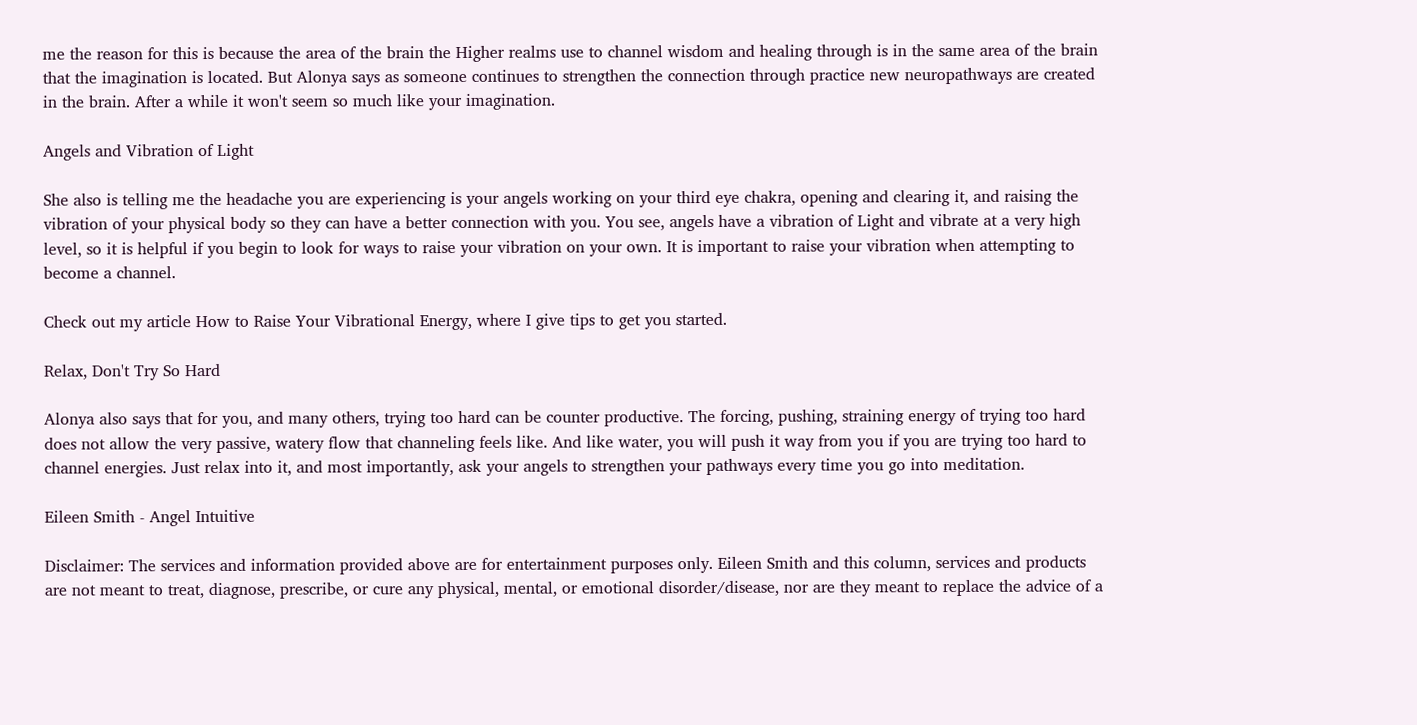me the reason for this is because the area of the brain the Higher realms use to channel wisdom and healing through is in the same area of the brain that the imagination is located. But Alonya says as someone continues to strengthen the connection through practice new neuropathways are created in the brain. After a while it won't seem so much like your imagination.

Angels and Vibration of Light

She also is telling me the headache you are experiencing is your angels working on your third eye chakra, opening and clearing it, and raising the vibration of your physical body so they can have a better connection with you. You see, angels have a vibration of Light and vibrate at a very high level, so it is helpful if you begin to look for ways to raise your vibration on your own. It is important to raise your vibration when attempting to become a channel.

Check out my article How to Raise Your Vibrational Energy, where I give tips to get you started.

Relax, Don't Try So Hard

Alonya also says that for you, and many others, trying too hard can be counter productive. The forcing, pushing, straining energy of trying too hard does not allow the very passive, watery flow that channeling feels like. And like water, you will push it way from you if you are trying too hard to channel energies. Just relax into it, and most importantly, ask your angels to strengthen your pathways every time you go into meditation.

Eileen Smith - Angel Intuitive

Disclaimer: The services and information provided above are for entertainment purposes only. Eileen Smith and this column, services and products are not meant to treat, diagnose, prescribe, or cure any physical, mental, or emotional disorder/disease, nor are they meant to replace the advice of a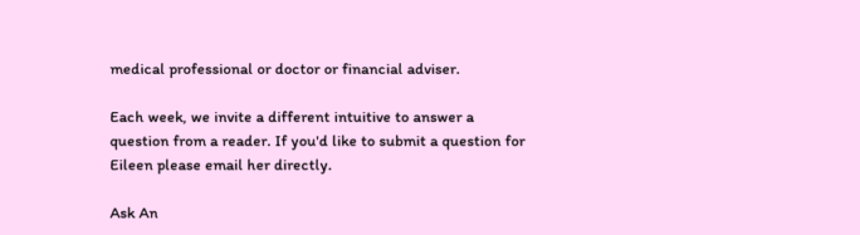medical professional or doctor or financial adviser.

Each week, we invite a different intuitive to answer a question from a reader. If you'd like to submit a question for Eileen please email her directly.

Ask An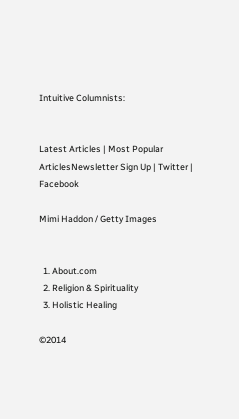Intuitive Columnists:


Latest Articles | Most Popular ArticlesNewsletter Sign Up | Twitter | Facebook

Mimi Haddon / Getty Images


  1. About.com
  2. Religion & Spirituality
  3. Holistic Healing

©2014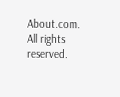About.com. All rights reserved.